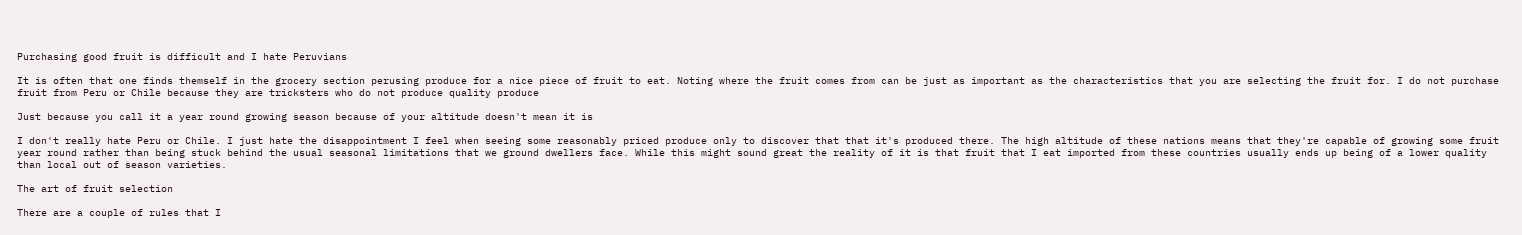Purchasing good fruit is difficult and I hate Peruvians

It is often that one finds themself in the grocery section perusing produce for a nice piece of fruit to eat. Noting where the fruit comes from can be just as important as the characteristics that you are selecting the fruit for. I do not purchase fruit from Peru or Chile because they are tricksters who do not produce quality produce

Just because you call it a year round growing season because of your altitude doesn't mean it is

I don't really hate Peru or Chile. I just hate the disappointment I feel when seeing some reasonably priced produce only to discover that that it's produced there. The high altitude of these nations means that they're capable of growing some fruit year round rather than being stuck behind the usual seasonal limitations that we ground dwellers face. While this might sound great the reality of it is that fruit that I eat imported from these countries usually ends up being of a lower quality than local out of season varieties.

The art of fruit selection

There are a couple of rules that I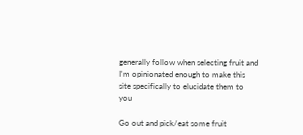generally follow when selecting fruit and I'm opinionated enough to make this site specifically to elucidate them to you

Go out and pick/eat some fruit